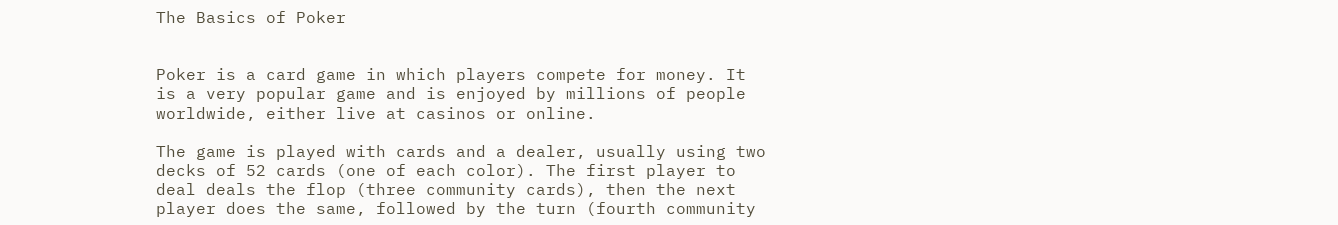The Basics of Poker


Poker is a card game in which players compete for money. It is a very popular game and is enjoyed by millions of people worldwide, either live at casinos or online.

The game is played with cards and a dealer, usually using two decks of 52 cards (one of each color). The first player to deal deals the flop (three community cards), then the next player does the same, followed by the turn (fourth community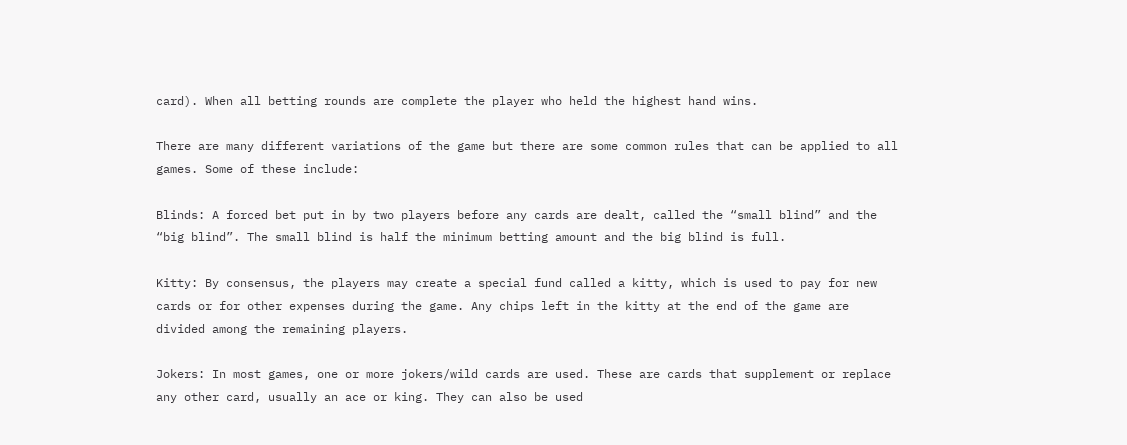card). When all betting rounds are complete the player who held the highest hand wins.

There are many different variations of the game but there are some common rules that can be applied to all games. Some of these include:

Blinds: A forced bet put in by two players before any cards are dealt, called the “small blind” and the “big blind”. The small blind is half the minimum betting amount and the big blind is full.

Kitty: By consensus, the players may create a special fund called a kitty, which is used to pay for new cards or for other expenses during the game. Any chips left in the kitty at the end of the game are divided among the remaining players.

Jokers: In most games, one or more jokers/wild cards are used. These are cards that supplement or replace any other card, usually an ace or king. They can also be used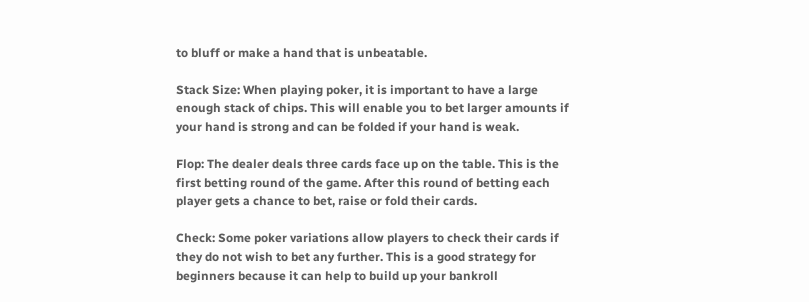to bluff or make a hand that is unbeatable.

Stack Size: When playing poker, it is important to have a large enough stack of chips. This will enable you to bet larger amounts if your hand is strong and can be folded if your hand is weak.

Flop: The dealer deals three cards face up on the table. This is the first betting round of the game. After this round of betting each player gets a chance to bet, raise or fold their cards.

Check: Some poker variations allow players to check their cards if they do not wish to bet any further. This is a good strategy for beginners because it can help to build up your bankroll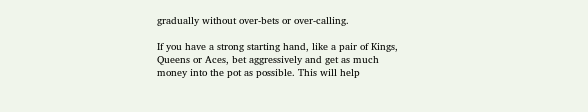gradually without over-bets or over-calling.

If you have a strong starting hand, like a pair of Kings, Queens or Aces, bet aggressively and get as much money into the pot as possible. This will help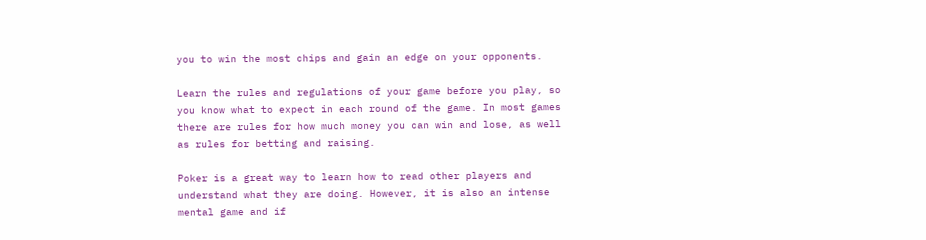you to win the most chips and gain an edge on your opponents.

Learn the rules and regulations of your game before you play, so you know what to expect in each round of the game. In most games there are rules for how much money you can win and lose, as well as rules for betting and raising.

Poker is a great way to learn how to read other players and understand what they are doing. However, it is also an intense mental game and if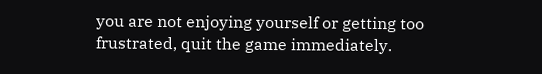you are not enjoying yourself or getting too frustrated, quit the game immediately.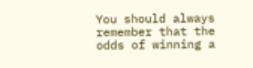You should always remember that the odds of winning a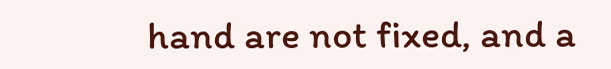hand are not fixed, and a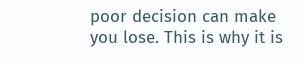poor decision can make you lose. This is why it is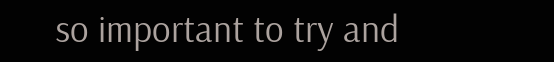so important to try and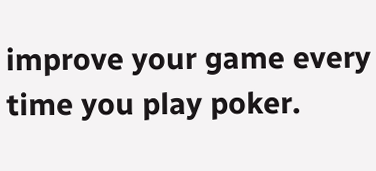improve your game every time you play poker.